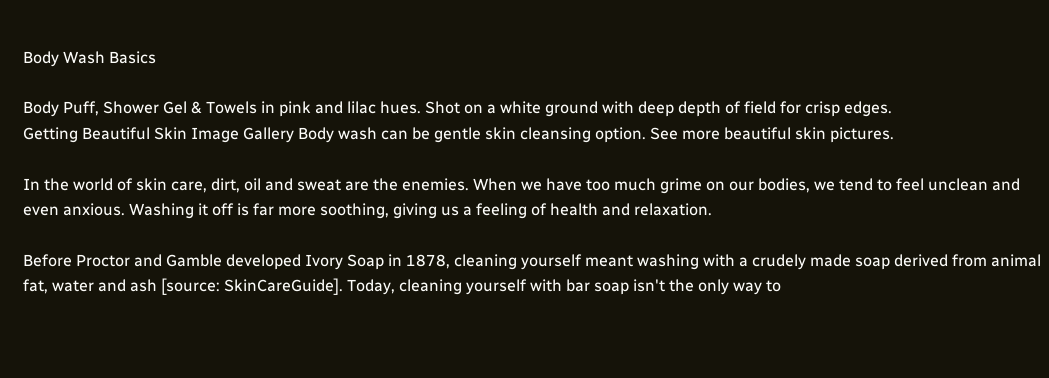Body Wash Basics

Body Puff, Shower Gel & Towels in pink and lilac hues. Shot on a white ground with deep depth of field for crisp edges.
Getting Beautiful Skin Image Gallery Body wash can be gentle skin cleansing option. See more beautiful skin pictures.

In the world of skin care, dirt, oil and sweat are the enemies. When we have too much grime on our bodies, we tend to feel unclean and even anxious. Washing it off is far more soothing, giving us a feeling of health and relaxation.

Before Proctor and Gamble developed Ivory Soap in 1878, cleaning yourself meant washing with a crudely made soap derived from animal fat, water and ash [source: SkinCareGuide]. Today, cleaning yourself with bar soap isn't the only way to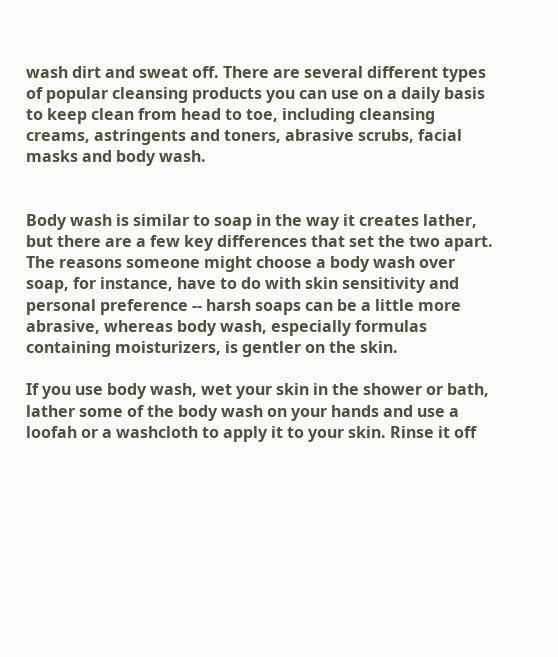wash dirt and sweat off. There are several different types of popular cleansing products you can use on a daily basis to keep clean from head to toe, including cleansing creams, astringents and toners, abrasive scrubs, facial masks and body wash.


Body wash is similar to soap in the way it creates lather, but there are a few key differences that set the two apart. The reasons someone might choose a body wash over soap, for instance, have to do with skin sensitivity and personal preference -- harsh soaps can be a little more abrasive, whereas body wash, especially formulas containing moisturizers, is gentler on the skin.

If you use body wash, wet your skin in the shower or bath, lather some of the body wash on your hands and use a loofah or a washcloth to apply it to your skin. Rinse it off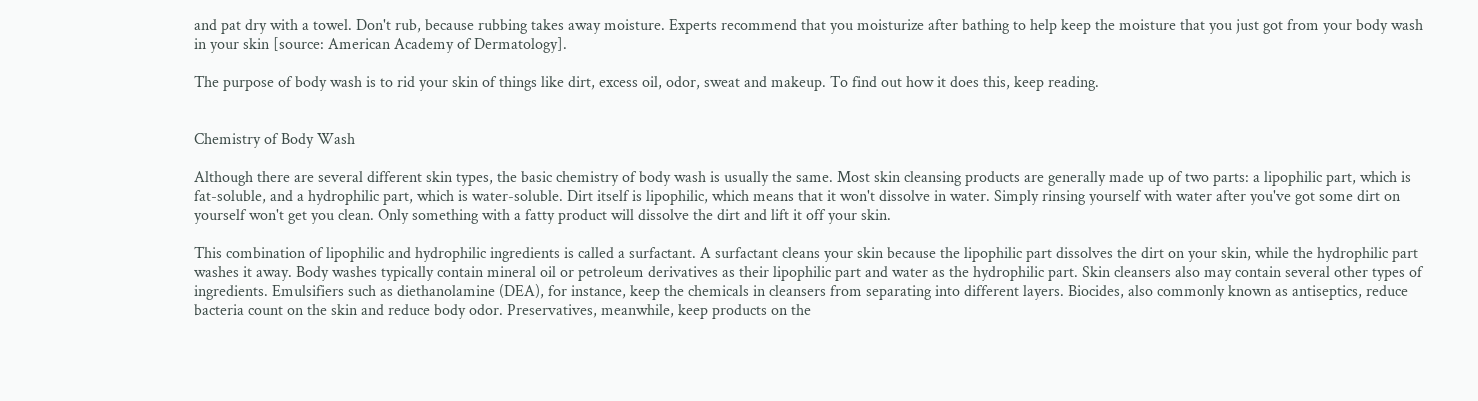and pat dry with a towel. Don't rub, because rubbing takes away moisture. Experts recommend that you moisturize after bathing to help keep the moisture that you just got from your body wash in your skin [source: American Academy of Dermatology].

The purpose of body wash is to rid your skin of things like dirt, excess oil, odor, sweat and makeup. To find out how it does this, keep reading.


Chemistry of Body Wash

Although there are several different skin types, the basic chemistry of body wash is usually the same. Most skin cleansing products are generally made up of two parts: a lipophilic part, which is fat-soluble, and a hydrophilic part, which is water-soluble. Dirt itself is lipophilic, which means that it won't dissolve in water. Simply rinsing yourself with water after you've got some dirt on yourself won't get you clean. Only something with a fatty product will dissolve the dirt and lift it off your skin.

This combination of lipophilic and hydrophilic ingredients is called a surfactant. A surfactant cleans your skin because the lipophilic part dissolves the dirt on your skin, while the hydrophilic part washes it away. Body washes typically contain mineral oil or petroleum derivatives as their lipophilic part and water as the hydrophilic part. Skin cleansers also may contain several other types of ingredients. Emulsifiers such as diethanolamine (DEA), for instance, keep the chemicals in cleansers from separating into different layers. Biocides, also commonly known as antiseptics, reduce bacteria count on the skin and reduce body odor. Preservatives, meanwhile, keep products on the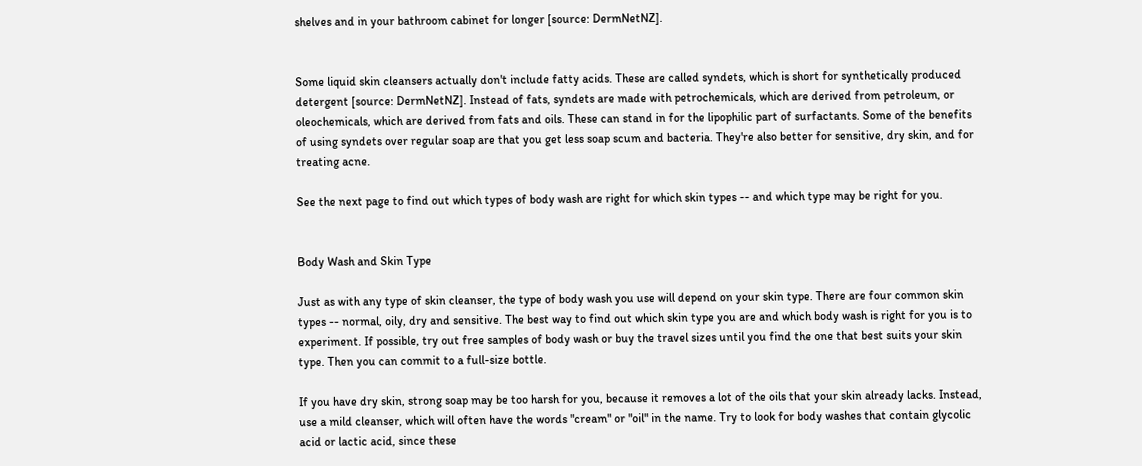shelves and in your bathroom cabinet for longer [source: DermNetNZ].


Some liquid skin cleansers actually don't include fatty acids. These are called syndets, which is short for synthetically produced detergent [source: DermNetNZ]. Instead of fats, syndets are made with petrochemicals, which are derived from petroleum, or oleochemicals, which are derived from fats and oils. These can stand in for the lipophilic part of surfactants. Some of the benefits of using syndets over regular soap are that you get less soap scum and bacteria. They're also better for sensitive, dry skin, and for treating acne.

See the next page to find out which types of body wash are right for which skin types -- and which type may be right for you.


Body Wash and Skin Type

Just as with any type of skin cleanser, the type of body wash you use will depend on your skin type. There are four common skin types -- normal, oily, dry and sensitive. The best way to find out which skin type you are and which body wash is right for you is to experiment. If possible, try out free samples of body wash or buy the travel sizes until you find the one that best suits your skin type. Then you can commit to a full-size bottle.

If you have dry skin, strong soap may be too harsh for you, because it removes a lot of the oils that your skin already lacks. Instead, use a mild cleanser, which will often have the words "cream" or "oil" in the name. Try to look for body washes that contain glycolic acid or lactic acid, since these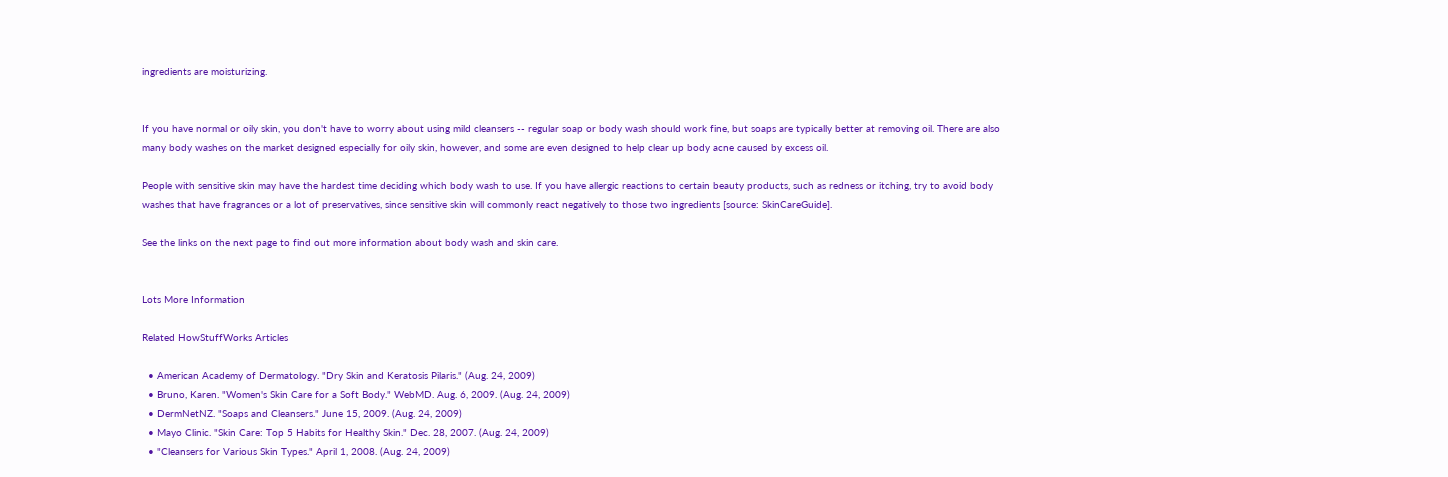ingredients are moisturizing.


If you have normal or oily skin, you don't have to worry about using mild cleansers -- regular soap or body wash should work fine, but soaps are typically better at removing oil. There are also many body washes on the market designed especially for oily skin, however, and some are even designed to help clear up body acne caused by excess oil.

People with sensitive skin may have the hardest time deciding which body wash to use. If you have allergic reactions to certain beauty products, such as redness or itching, try to avoid body washes that have fragrances or a lot of preservatives, since sensitive skin will commonly react negatively to those two ingredients [source: SkinCareGuide].

See the links on the next page to find out more information about body wash and skin care.


Lots More Information

Related HowStuffWorks Articles

  • American Academy of Dermatology. "Dry Skin and Keratosis Pilaris." (Aug. 24, 2009)
  • Bruno, Karen. "Women's Skin Care for a Soft Body." WebMD. Aug. 6, 2009. (Aug. 24, 2009)
  • DermNetNZ. "Soaps and Cleansers." June 15, 2009. (Aug. 24, 2009)
  • Mayo Clinic. "Skin Care: Top 5 Habits for Healthy Skin." Dec. 28, 2007. (Aug. 24, 2009)
  • "Cleansers for Various Skin Types." April 1, 2008. (Aug. 24, 2009)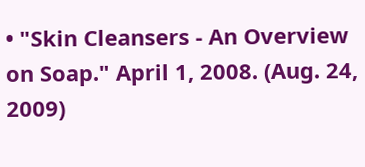• "Skin Cleansers - An Overview on Soap." April 1, 2008. (Aug. 24, 2009)